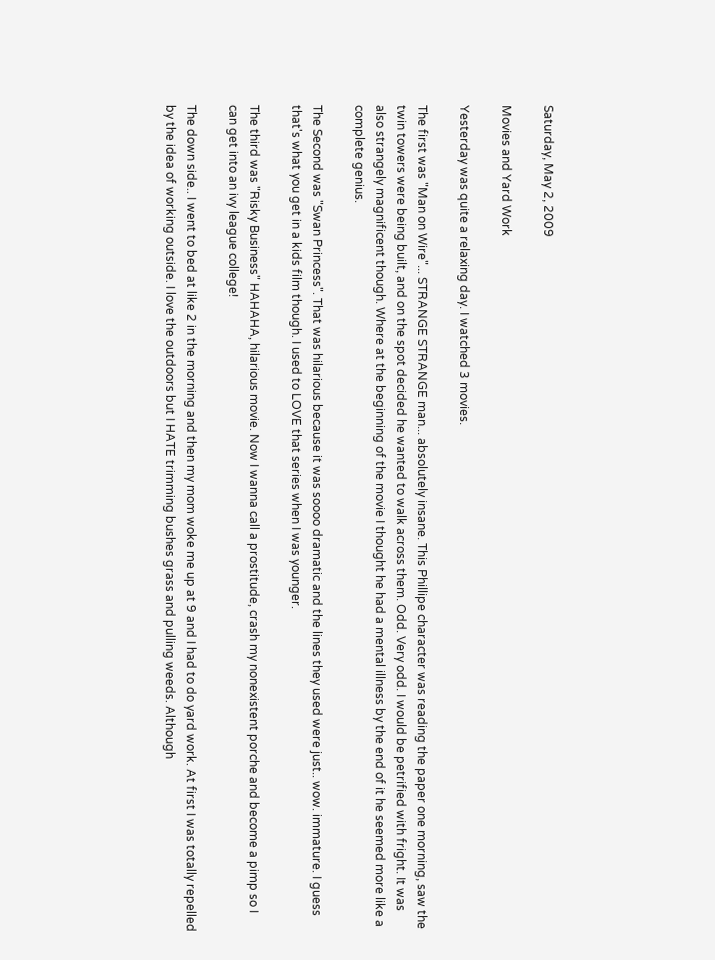Saturday, May 2, 2009

Movies and Yard Work

Yesterday was quite a relaxing day. I watched 3 movies.

The first was "Man on Wire"... STRANGE STRANGE man... absolutely insane. This Phillipe character was reading the paper one morning, saw the twin towers were being built, and on the spot decided he wanted to walk across them. Odd. Very odd. I would be petrified with fright. It was also strangely magnificent though. Where at the beginning of the movie I thought he had a mental illness by the end of it he seemed more like a complete genius.

The Second was "Swan Princess". That was hilarious because it was soooo dramatic and the lines they used were just.. wow. immature. I guess that's what you get in a kids film though. I used to LOVE that series when I was younger.

The third was "Risky Business" HAHAHA, hilarious movie. Now I wanna call a prostitude, crash my nonexistent porche and become a pimp so I can get into an ivy league college!

The down side.. I went to bed at like 2 in the morning and then my mom woke me up at 9 and I had to do yard work. At first I was totally repelled by the idea of working outside. I love the outdoors but I HATE trimming bushes grass and pulling weeds. Although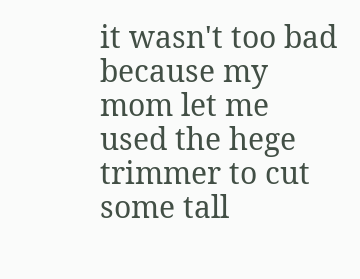it wasn't too bad because my mom let me used the hege trimmer to cut some tall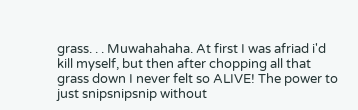grass. . . Muwahahaha. At first I was afriad i'd kill myself, but then after chopping all that grass down I never felt so ALIVE! The power to just snipsnipsnip without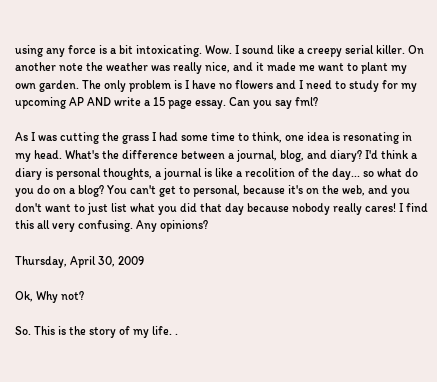using any force is a bit intoxicating. Wow. I sound like a creepy serial killer. On another note the weather was really nice, and it made me want to plant my own garden. The only problem is I have no flowers and I need to study for my upcoming AP AND write a 15 page essay. Can you say fml?

As I was cutting the grass I had some time to think, one idea is resonating in my head. What's the difference between a journal, blog, and diary? I'd think a diary is personal thoughts, a journal is like a recolition of the day... so what do you do on a blog? You can't get to personal, because it's on the web, and you don't want to just list what you did that day because nobody really cares! I find this all very confusing. Any opinions?

Thursday, April 30, 2009

Ok, Why not?

So. This is the story of my life. .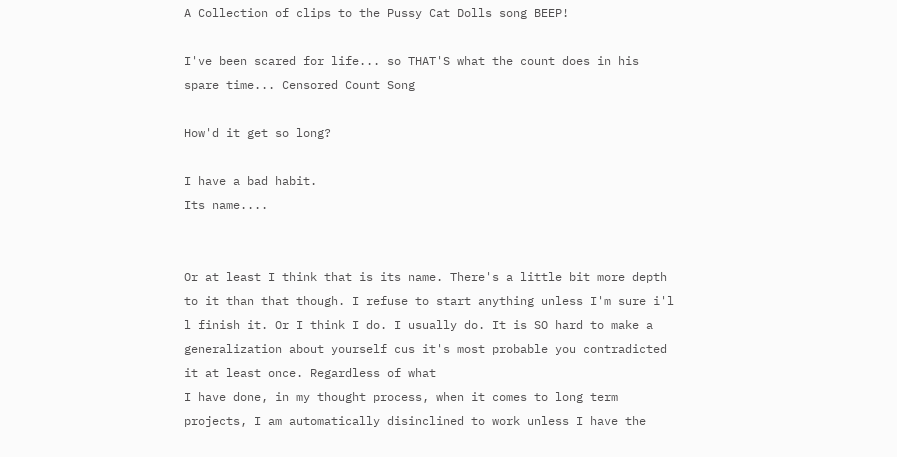A Collection of clips to the Pussy Cat Dolls song BEEP!

I've been scared for life... so THAT'S what the count does in his spare time... Censored Count Song

How'd it get so long?

I have a bad habit.
Its name....


Or at least I think that is its name. There's a little bit more depth to it than that though. I refuse to start anything unless I'm sure i'l
l finish it. Or I think I do. I usually do. It is SO hard to make a generalization about yourself cus it's most probable you contradicted it at least once. Regardless of what
I have done, in my thought process, when it comes to long term projects, I am automatically disinclined to work unless I have the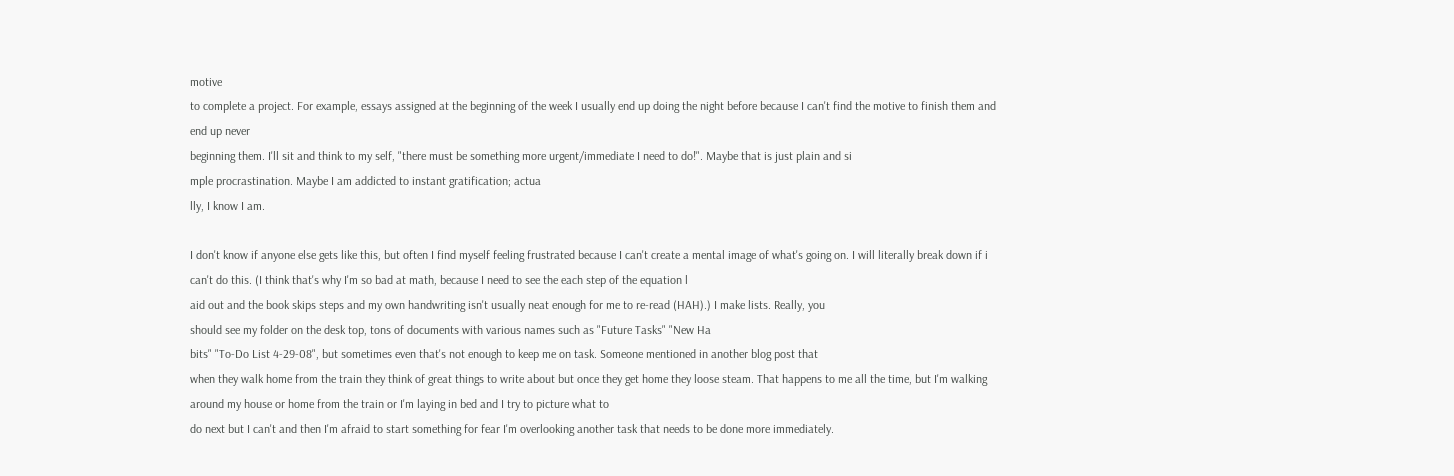motive
to complete a project. For example, essays assigned at the beginning of the week I usually end up doing the night before because I can't find the motive to finish them and end up never
beginning them. I'll sit and think to my self, "there must be something more urgent/immediate I need to do!". Maybe that is just plain and si
mple procrastination. Maybe I am addicted to instant gratification; actua
lly, I know I am.

I don't know if anyone else gets like this, but often I find myself feeling frustrated because I can't create a mental image of what's going on. I will literally break down if i can't do this. (I think that's why I'm so bad at math, because I need to see the each step of the equation l
aid out and the book skips steps and my own handwriting isn't usually neat enough for me to re-read (HAH).) I make lists. Really, you
should see my folder on the desk top, tons of documents with various names such as "Future Tasks" "New Ha
bits" "To-Do List 4-29-08", but sometimes even that's not enough to keep me on task. Someone mentioned in another blog post that
when they walk home from the train they think of great things to write about but once they get home they loose steam. That happens to me all the time, but I'm walking around my house or home from the train or I'm laying in bed and I try to picture what to
do next but I can't and then I'm afraid to start something for fear I'm overlooking another task that needs to be done more immediately.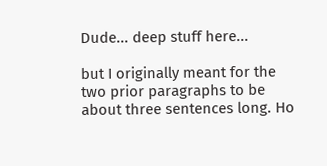Dude... deep stuff here...

but I originally meant for the two prior paragraphs to be about three sentences long. Ho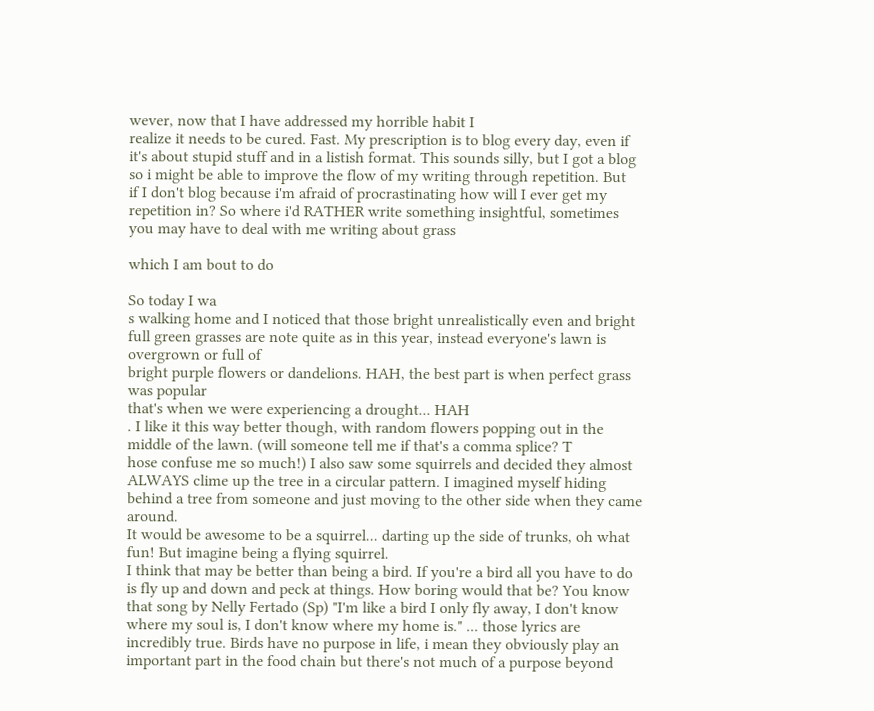wever, now that I have addressed my horrible habit I
realize it needs to be cured. Fast. My prescription is to blog every day, even if it's about stupid stuff and in a listish format. This sounds silly, but I got a blog so i might be able to improve the flow of my writing through repetition. But
if I don't blog because i'm afraid of procrastinating how will I ever get my repetition in? So where i'd RATHER write something insightful, sometimes you may have to deal with me writing about grass

which I am bout to do

So today I wa
s walking home and I noticed that those bright unrealistically even and bright full green grasses are note quite as in this year, instead everyone's lawn is overgrown or full of
bright purple flowers or dandelions. HAH, the best part is when perfect grass was popular
that's when we were experiencing a drought... HAH
. I like it this way better though, with random flowers popping out in the
middle of the lawn. (will someone tell me if that's a comma splice? T
hose confuse me so much!) I also saw some squirrels and decided they almost ALWAYS clime up the tree in a circular pattern. I imagined myself hiding behind a tree from someone and just moving to the other side when they came around.
It would be awesome to be a squirrel... darting up the side of trunks, oh what fun! But imagine being a flying squirrel.
I think that may be better than being a bird. If you're a bird all you have to do is fly up and down and peck at things. How boring would that be? You know that song by Nelly Fertado (Sp) "I'm like a bird I only fly away, I don't know where my soul is, I don't know where my home is." ... those lyrics are incredibly true. Birds have no purpose in life, i mean they obviously play an important part in the food chain but there's not much of a purpose beyond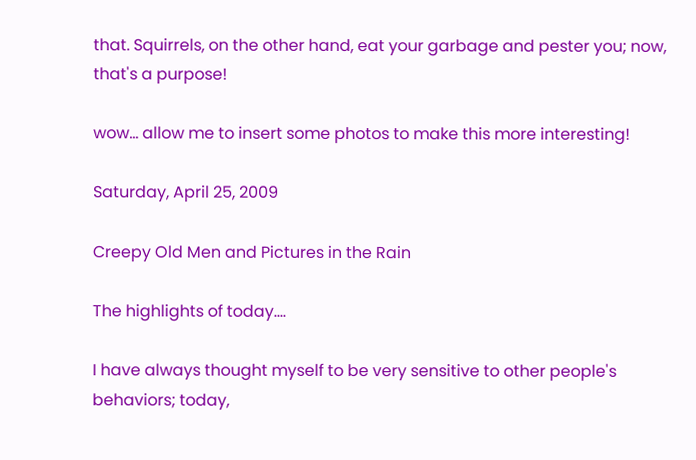that. Squirrels, on the other hand, eat your garbage and pester you; now, that's a purpose!

wow... allow me to insert some photos to make this more interesting!

Saturday, April 25, 2009

Creepy Old Men and Pictures in the Rain

The highlights of today....

I have always thought myself to be very sensitive to other people's behaviors; today,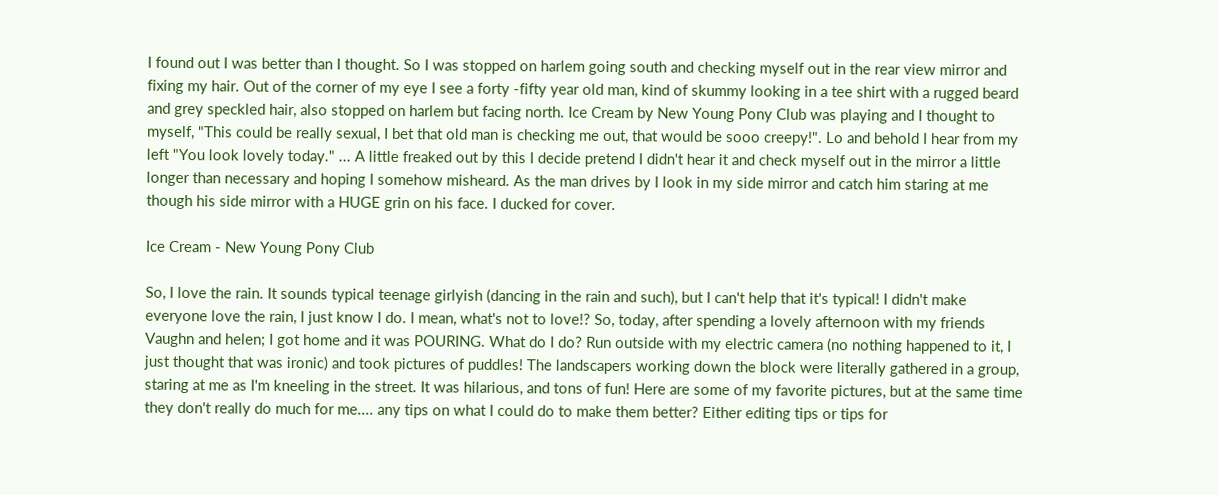I found out I was better than I thought. So I was stopped on harlem going south and checking myself out in the rear view mirror and fixing my hair. Out of the corner of my eye I see a forty -fifty year old man, kind of skummy looking in a tee shirt with a rugged beard and grey speckled hair, also stopped on harlem but facing north. Ice Cream by New Young Pony Club was playing and I thought to myself, "This could be really sexual, I bet that old man is checking me out, that would be sooo creepy!". Lo and behold I hear from my left "You look lovely today." ... A little freaked out by this I decide pretend I didn't hear it and check myself out in the mirror a little longer than necessary and hoping I somehow misheard. As the man drives by I look in my side mirror and catch him staring at me though his side mirror with a HUGE grin on his face. I ducked for cover.

Ice Cream - New Young Pony Club

So, I love the rain. It sounds typical teenage girlyish (dancing in the rain and such), but I can't help that it's typical! I didn't make everyone love the rain, I just know I do. I mean, what's not to love!? So, today, after spending a lovely afternoon with my friends Vaughn and helen; I got home and it was POURING. What do I do? Run outside with my electric camera (no nothing happened to it, I just thought that was ironic) and took pictures of puddles! The landscapers working down the block were literally gathered in a group, staring at me as I'm kneeling in the street. It was hilarious, and tons of fun! Here are some of my favorite pictures, but at the same time they don't really do much for me.... any tips on what I could do to make them better? Either editing tips or tips for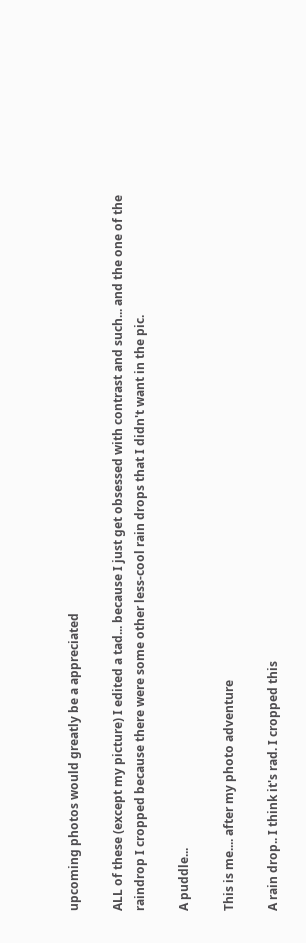upcoming photos would greatly be a appreciated

ALL of these (except my picture) I edited a tad... because I just get obsessed with contrast and such... and the one of the raindrop I cropped because there were some other less-cool rain drops that I didn't want in the pic.

A puddle...

This is me.... after my photo adventure

A rain drop.. I think it's rad. I cropped this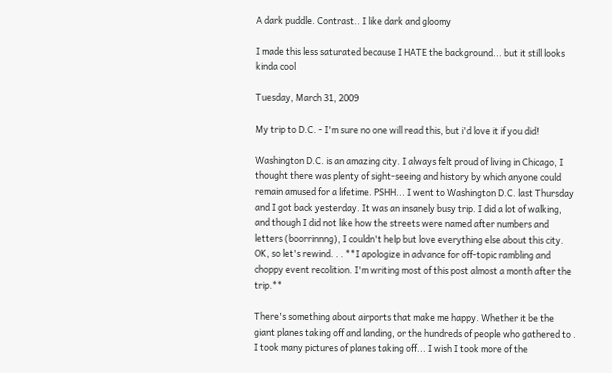A dark puddle. Contrast.. I like dark and gloomy

I made this less saturated because I HATE the background... but it still looks kinda cool

Tuesday, March 31, 2009

My trip to D.C. - I'm sure no one will read this, but i'd love it if you did!

Washington D.C. is an amazing city. I always felt proud of living in Chicago, I thought there was plenty of sight-seeing and history by which anyone could remain amused for a lifetime. PSHH... I went to Washington D.C. last Thursday and I got back yesterday. It was an insanely busy trip. I did a lot of walking, and though I did not like how the streets were named after numbers and letters (boorrinnng), I couldn't help but love everything else about this city. OK, so let's rewind. . . **I apologize in advance for off-topic rambling and choppy event recolition. I'm writing most of this post almost a month after the trip.**

There's something about airports that make me happy. Whether it be the giant planes taking off and landing, or the hundreds of people who gathered to . I took many pictures of planes taking off... I wish I took more of the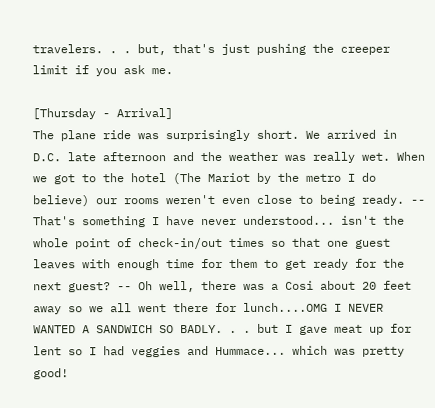travelers. . . but, that's just pushing the creeper limit if you ask me.

[Thursday - Arrival]
The plane ride was surprisingly short. We arrived in D.C. late afternoon and the weather was really wet. When we got to the hotel (The Mariot by the metro I do believe) our rooms weren't even close to being ready. -- That's something I have never understood... isn't the whole point of check-in/out times so that one guest leaves with enough time for them to get ready for the next guest? -- Oh well, there was a Cosi about 20 feet away so we all went there for lunch....OMG I NEVER WANTED A SANDWICH SO BADLY. . . but I gave meat up for lent so I had veggies and Hummace... which was pretty good!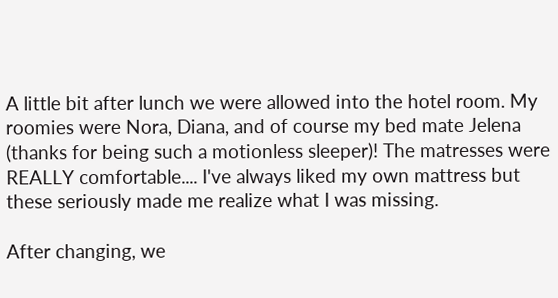A little bit after lunch we were allowed into the hotel room. My roomies were Nora, Diana, and of course my bed mate Jelena (thanks for being such a motionless sleeper)! The matresses were REALLY comfortable.... I've always liked my own mattress but these seriously made me realize what I was missing.

After changing, we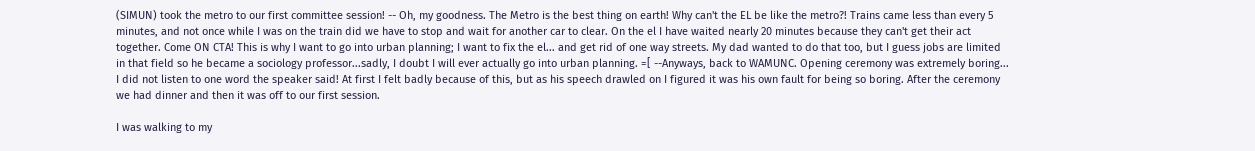(SIMUN) took the metro to our first committee session! -- Oh, my goodness. The Metro is the best thing on earth! Why can't the EL be like the metro?! Trains came less than every 5 minutes, and not once while I was on the train did we have to stop and wait for another car to clear. On the el I have waited nearly 20 minutes because they can't get their act together. Come ON CTA! This is why I want to go into urban planning; I want to fix the el... and get rid of one way streets. My dad wanted to do that too, but I guess jobs are limited in that field so he became a sociology professor...sadly, I doubt I will ever actually go into urban planning. =[ --Anyways, back to WAMUNC. Opening ceremony was extremely boring... I did not listen to one word the speaker said! At first I felt badly because of this, but as his speech drawled on I figured it was his own fault for being so boring. After the ceremony we had dinner and then it was off to our first session.

I was walking to my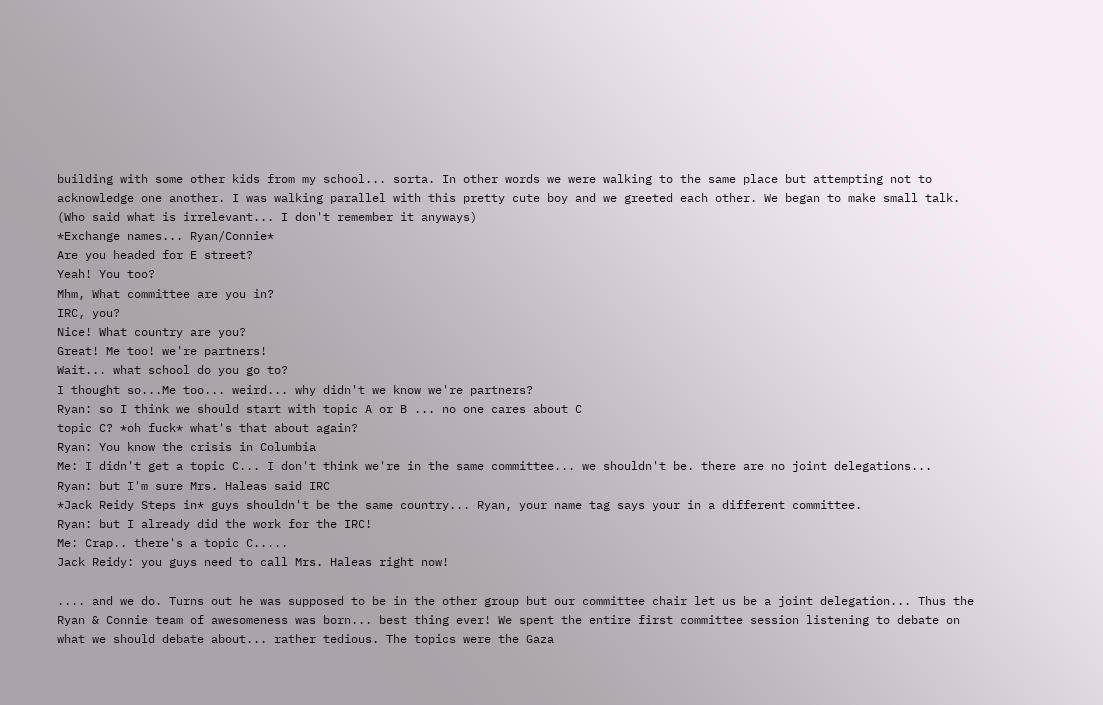building with some other kids from my school... sorta. In other words we were walking to the same place but attempting not to acknowledge one another. I was walking parallel with this pretty cute boy and we greeted each other. We began to make small talk. (Who said what is irrelevant... I don't remember it anyways)
*Exchange names... Ryan/Connie*
Are you headed for E street?
Yeah! You too?
Mhm, What committee are you in?
IRC, you?
Nice! What country are you?
Great! Me too! we're partners!
Wait... what school do you go to?
I thought so...Me too... weird... why didn't we know we're partners?
Ryan: so I think we should start with topic A or B ... no one cares about C
topic C? *oh fuck* what's that about again?
Ryan: You know the crisis in Columbia
Me: I didn't get a topic C... I don't think we're in the same committee... we shouldn't be. there are no joint delegations...
Ryan: but I'm sure Mrs. Haleas said IRC
*Jack Reidy Steps in* guys shouldn't be the same country... Ryan, your name tag says your in a different committee.
Ryan: but I already did the work for the IRC!
Me: Crap.. there's a topic C.....
Jack Reidy: you guys need to call Mrs. Haleas right now!

.... and we do. Turns out he was supposed to be in the other group but our committee chair let us be a joint delegation... Thus the Ryan & Connie team of awesomeness was born... best thing ever! We spent the entire first committee session listening to debate on what we should debate about... rather tedious. The topics were the Gaza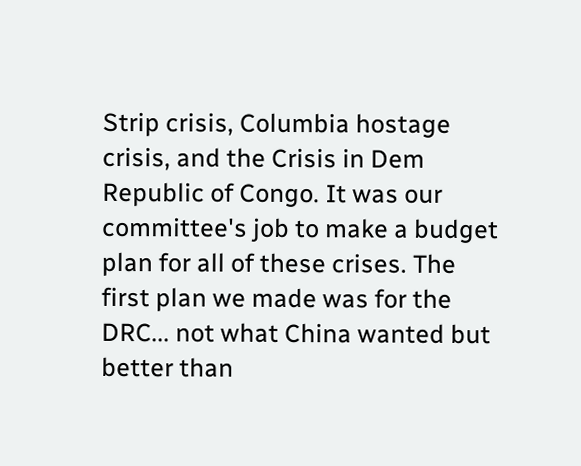Strip crisis, Columbia hostage crisis, and the Crisis in Dem Republic of Congo. It was our committee's job to make a budget plan for all of these crises. The first plan we made was for the DRC... not what China wanted but better than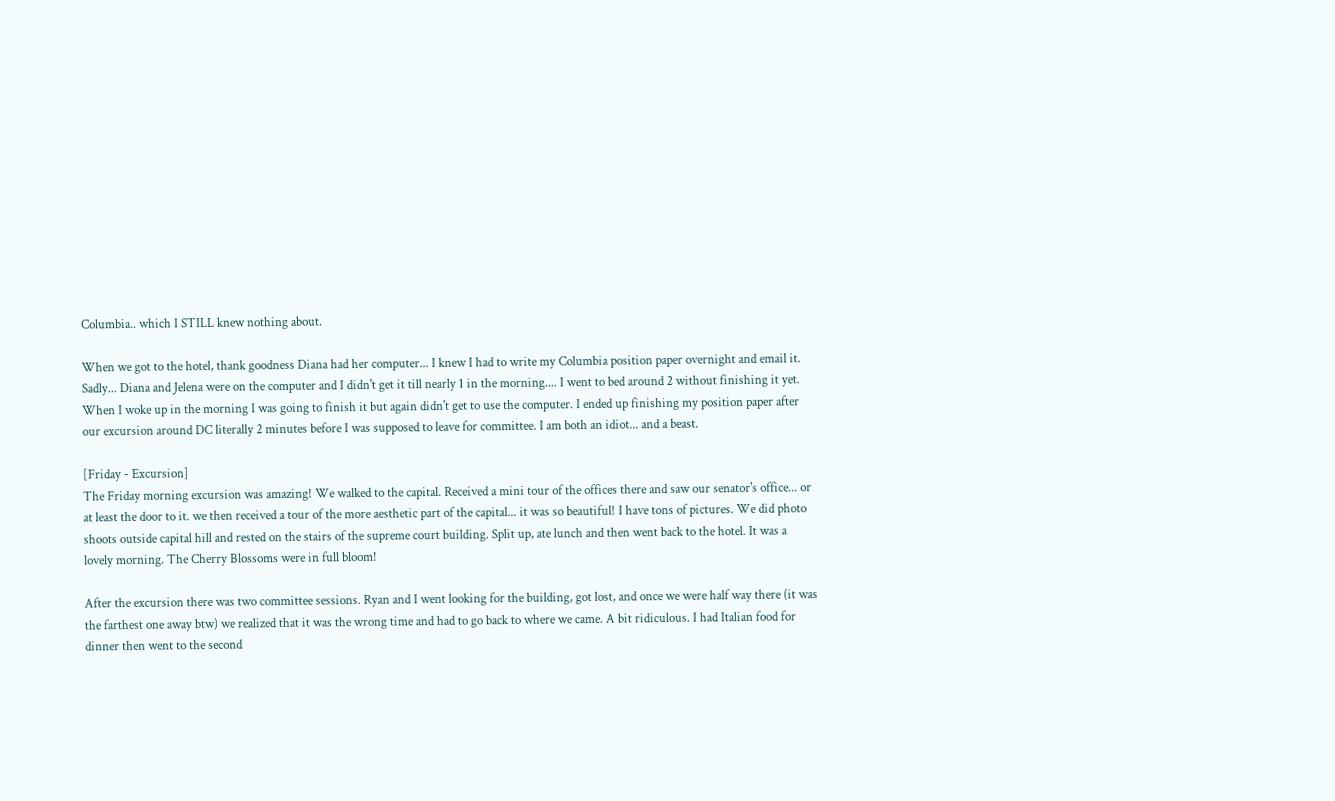Columbia.. which I STILL knew nothing about.

When we got to the hotel, thank goodness Diana had her computer... I knew I had to write my Columbia position paper overnight and email it. Sadly... Diana and Jelena were on the computer and I didn't get it till nearly 1 in the morning.... I went to bed around 2 without finishing it yet. When I woke up in the morning I was going to finish it but again didn't get to use the computer. I ended up finishing my position paper after our excursion around DC literally 2 minutes before I was supposed to leave for committee. I am both an idiot... and a beast.

[Friday - Excursion]
The Friday morning excursion was amazing! We walked to the capital. Received a mini tour of the offices there and saw our senator's office... or at least the door to it. we then received a tour of the more aesthetic part of the capital... it was so beautiful! I have tons of pictures. We did photo shoots outside capital hill and rested on the stairs of the supreme court building. Split up, ate lunch and then went back to the hotel. It was a lovely morning. The Cherry Blossoms were in full bloom!

After the excursion there was two committee sessions. Ryan and I went looking for the building, got lost, and once we were half way there (it was the farthest one away btw) we realized that it was the wrong time and had to go back to where we came. A bit ridiculous. I had Italian food for dinner then went to the second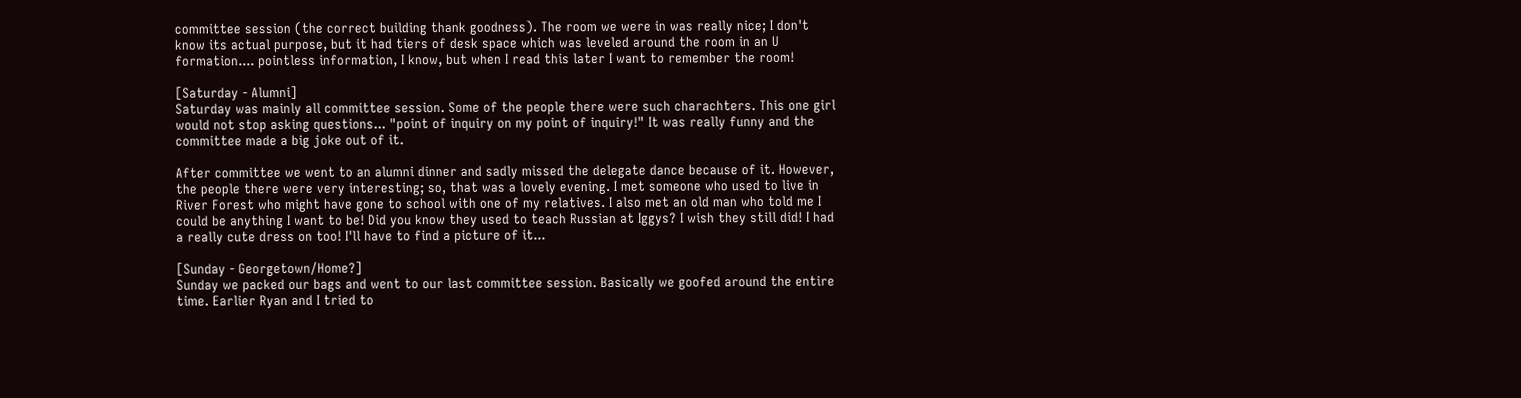committee session (the correct building thank goodness). The room we were in was really nice; I don't know its actual purpose, but it had tiers of desk space which was leveled around the room in an U formation.... pointless information, I know, but when I read this later I want to remember the room!

[Saturday - Alumni]
Saturday was mainly all committee session. Some of the people there were such charachters. This one girl would not stop asking questions... "point of inquiry on my point of inquiry!" It was really funny and the committee made a big joke out of it.

After committee we went to an alumni dinner and sadly missed the delegate dance because of it. However, the people there were very interesting; so, that was a lovely evening. I met someone who used to live in River Forest who might have gone to school with one of my relatives. I also met an old man who told me I could be anything I want to be! Did you know they used to teach Russian at Iggys? I wish they still did! I had a really cute dress on too! I'll have to find a picture of it...

[Sunday - Georgetown/Home?]
Sunday we packed our bags and went to our last committee session. Basically we goofed around the entire time. Earlier Ryan and I tried to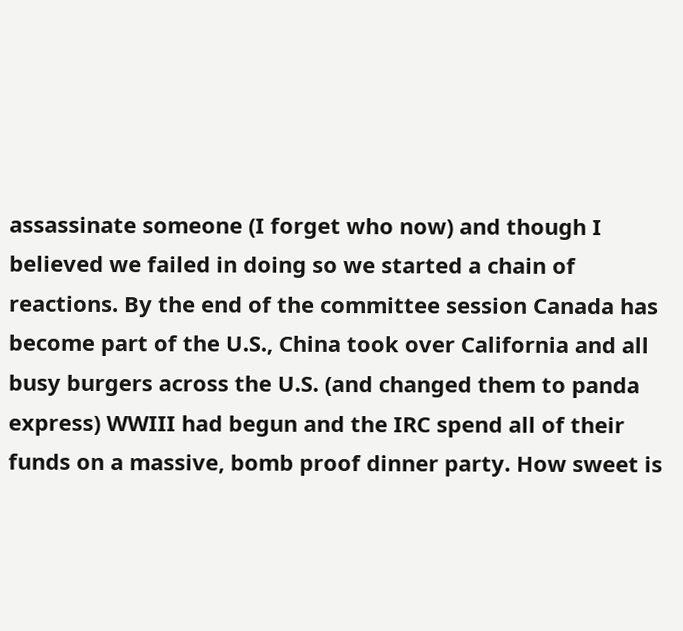assassinate someone (I forget who now) and though I believed we failed in doing so we started a chain of reactions. By the end of the committee session Canada has become part of the U.S., China took over California and all busy burgers across the U.S. (and changed them to panda express) WWIII had begun and the IRC spend all of their funds on a massive, bomb proof dinner party. How sweet is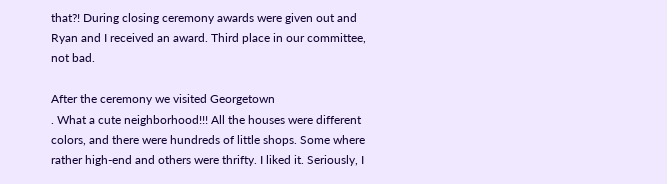that?! During closing ceremony awards were given out and Ryan and I received an award. Third place in our committee, not bad.

After the ceremony we visited Georgetown
. What a cute neighborhood!!! All the houses were different colors, and there were hundreds of little shops. Some where rather high-end and others were thrifty. I liked it. Seriously, I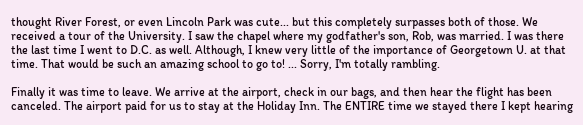thought River Forest, or even Lincoln Park was cute... but this completely surpasses both of those. We received a tour of the University. I saw the chapel where my godfather's son, Rob, was married. I was there the last time I went to D.C. as well. Although, I knew very little of the importance of Georgetown U. at that time. That would be such an amazing school to go to! ... Sorry, I'm totally rambling.

Finally it was time to leave. We arrive at the airport, check in our bags, and then hear the flight has been canceled. The airport paid for us to stay at the Holiday Inn. The ENTIRE time we stayed there I kept hearing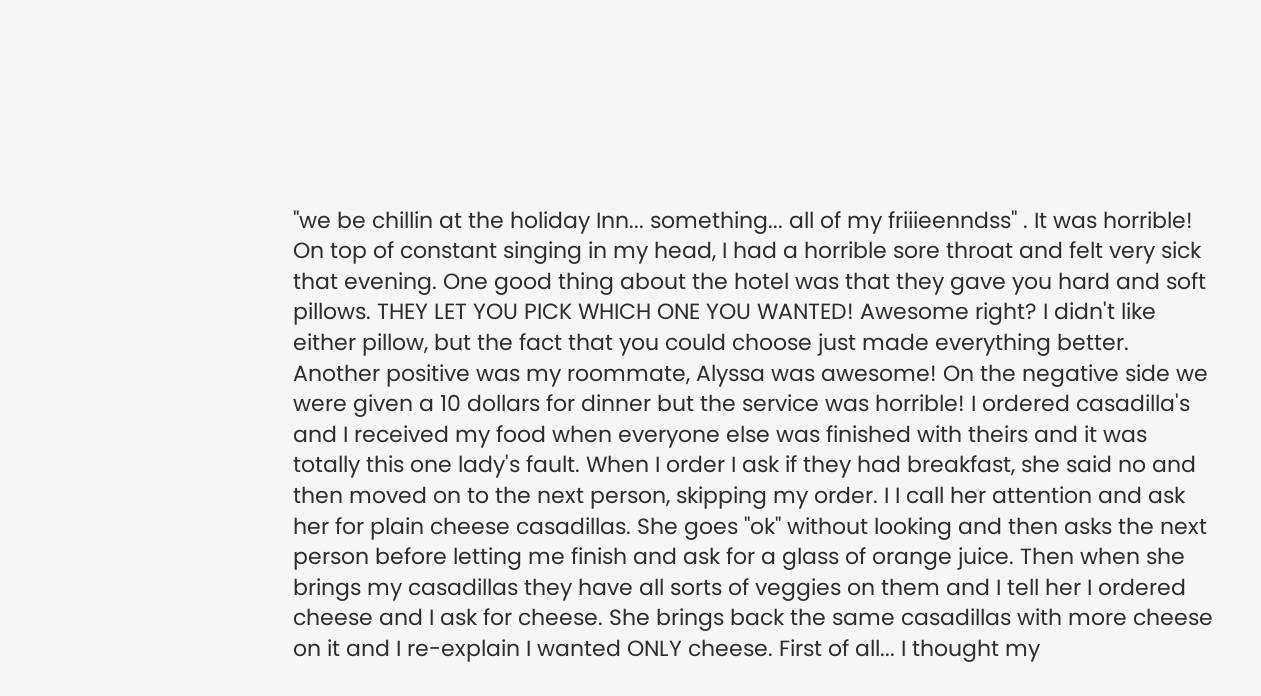"we be chillin at the holiday Inn... something... all of my friiieenndss" . It was horrible! On top of constant singing in my head, I had a horrible sore throat and felt very sick that evening. One good thing about the hotel was that they gave you hard and soft pillows. THEY LET YOU PICK WHICH ONE YOU WANTED! Awesome right? I didn't like either pillow, but the fact that you could choose just made everything better. Another positive was my roommate, Alyssa was awesome! On the negative side we were given a 10 dollars for dinner but the service was horrible! I ordered casadilla's and I received my food when everyone else was finished with theirs and it was totally this one lady's fault. When I order I ask if they had breakfast, she said no and then moved on to the next person, skipping my order. I I call her attention and ask her for plain cheese casadillas. She goes "ok" without looking and then asks the next person before letting me finish and ask for a glass of orange juice. Then when she brings my casadillas they have all sorts of veggies on them and I tell her I ordered cheese and I ask for cheese. She brings back the same casadillas with more cheese on it and I re-explain I wanted ONLY cheese. First of all... I thought my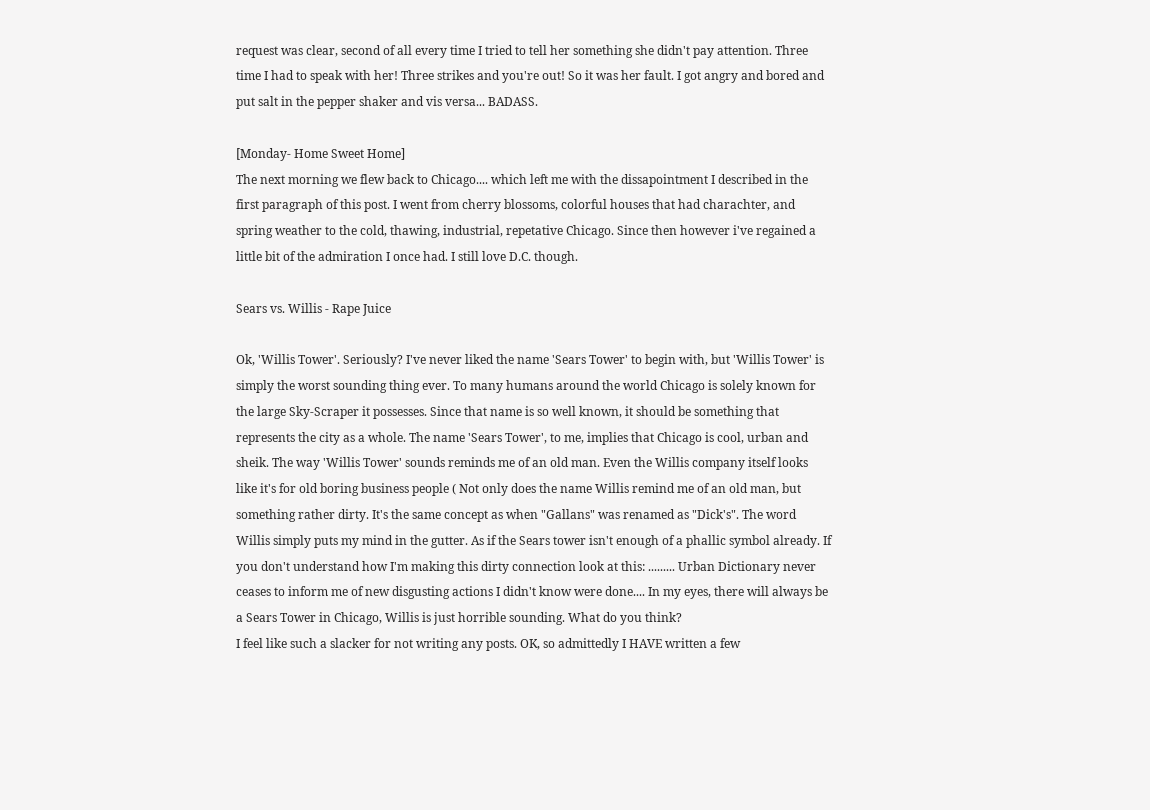request was clear, second of all every time I tried to tell her something she didn't pay attention. Three time I had to speak with her! Three strikes and you're out! So it was her fault. I got angry and bored and put salt in the pepper shaker and vis versa... BADASS.

[Monday- Home Sweet Home]
The next morning we flew back to Chicago.... which left me with the dissapointment I described in the first paragraph of this post. I went from cherry blossoms, colorful houses that had charachter, and spring weather to the cold, thawing, industrial, repetative Chicago. Since then however i've regained a little bit of the admiration I once had. I still love D.C. though.

Sears vs. Willis - Rape Juice

Ok, 'Willis Tower'. Seriously? I've never liked the name 'Sears Tower' to begin with, but 'Willis Tower' is simply the worst sounding thing ever. To many humans around the world Chicago is solely known for the large Sky-Scraper it possesses. Since that name is so well known, it should be something that represents the city as a whole. The name 'Sears Tower', to me, implies that Chicago is cool, urban and sheik. The way 'Willis Tower' sounds reminds me of an old man. Even the Willis company itself looks like it's for old boring business people ( Not only does the name Willis remind me of an old man, but something rather dirty. It's the same concept as when "Gallans" was renamed as "Dick's". The word Willis simply puts my mind in the gutter. As if the Sears tower isn't enough of a phallic symbol already. If you don't understand how I'm making this dirty connection look at this: ......... Urban Dictionary never ceases to inform me of new disgusting actions I didn't know were done.... In my eyes, there will always be a Sears Tower in Chicago, Willis is just horrible sounding. What do you think?
I feel like such a slacker for not writing any posts. OK, so admittedly I HAVE written a few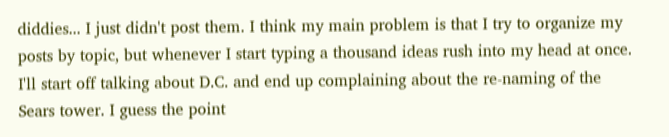diddies... I just didn't post them. I think my main problem is that I try to organize my posts by topic, but whenever I start typing a thousand ideas rush into my head at once. I'll start off talking about D.C. and end up complaining about the re-naming of the Sears tower. I guess the point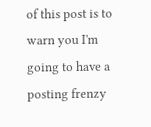of this post is to warn you I'm going to have a posting frenzy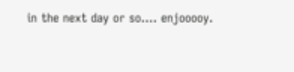in the next day or so.... enjooooy.